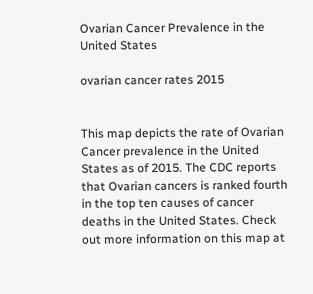Ovarian Cancer Prevalence in the United States

ovarian cancer rates 2015


This map depicts the rate of Ovarian Cancer prevalence in the United States as of 2015. The CDC reports that Ovarian cancers is ranked fourth in the top ten causes of cancer deaths in the United States. Check out more information on this map at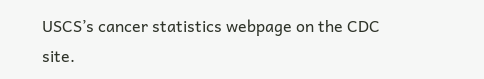USCS’s cancer statistics webpage on the CDC site.